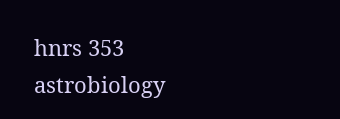hnrs 353 astrobiology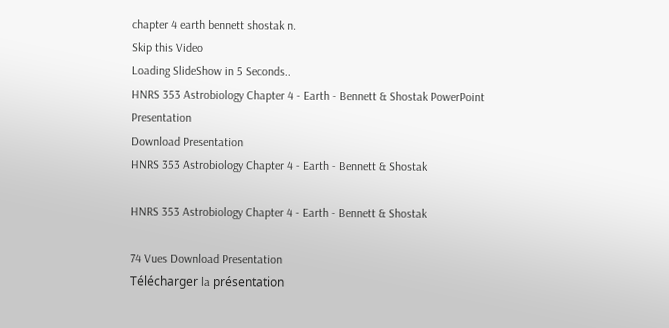chapter 4 earth bennett shostak n.
Skip this Video
Loading SlideShow in 5 Seconds..
HNRS 353 Astrobiology Chapter 4 - Earth - Bennett & Shostak PowerPoint Presentation
Download Presentation
HNRS 353 Astrobiology Chapter 4 - Earth - Bennett & Shostak

HNRS 353 Astrobiology Chapter 4 - Earth - Bennett & Shostak

74 Vues Download Presentation
Télécharger la présentation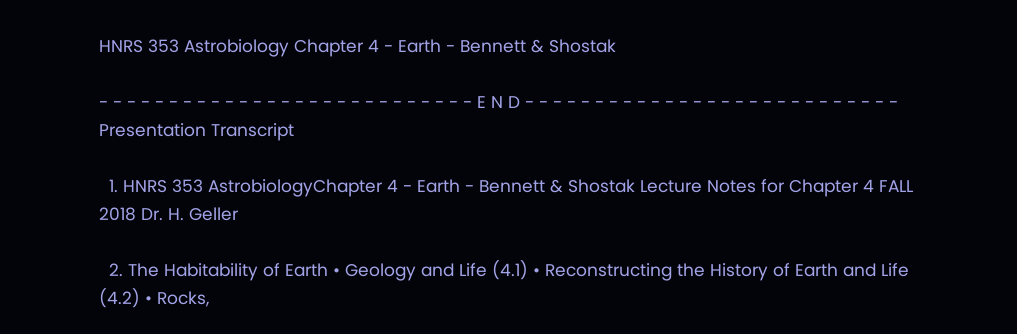HNRS 353 Astrobiology Chapter 4 - Earth - Bennett & Shostak

- - - - - - - - - - - - - - - - - - - - - - - - - - - E N D - - - - - - - - - - - - - - - - - - - - - - - - - - -
Presentation Transcript

  1. HNRS 353 AstrobiologyChapter 4 - Earth - Bennett & Shostak Lecture Notes for Chapter 4 FALL 2018 Dr. H. Geller

  2. The Habitability of Earth • Geology and Life (4.1) • Reconstructing the History of Earth and Life (4.2) • Rocks,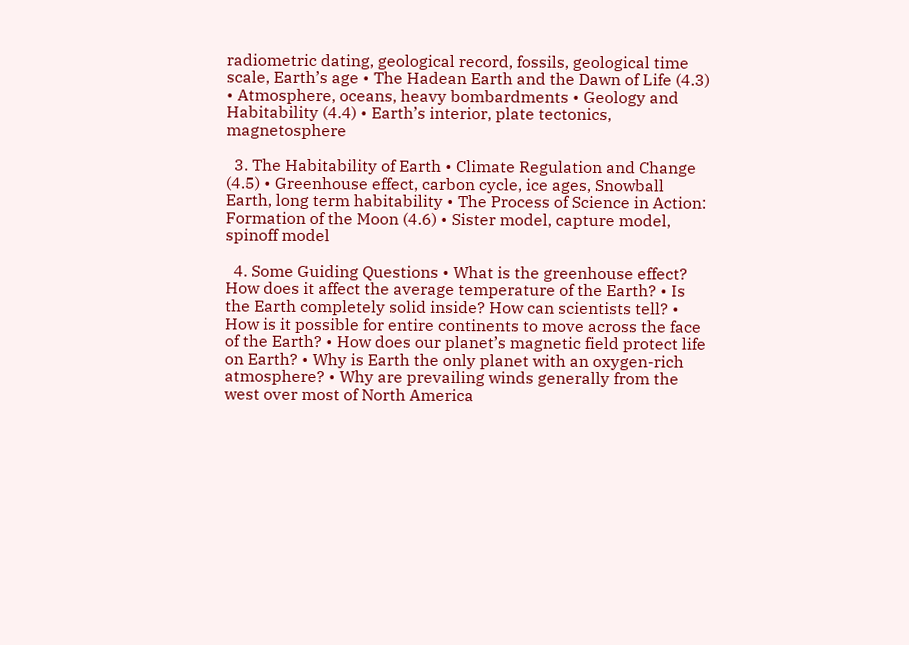radiometric dating, geological record, fossils, geological time scale, Earth’s age • The Hadean Earth and the Dawn of Life (4.3) • Atmosphere, oceans, heavy bombardments • Geology and Habitability (4.4) • Earth’s interior, plate tectonics, magnetosphere

  3. The Habitability of Earth • Climate Regulation and Change (4.5) • Greenhouse effect, carbon cycle, ice ages, Snowball Earth, long term habitability • The Process of Science in Action: Formation of the Moon (4.6) • Sister model, capture model, spinoff model

  4. Some Guiding Questions • What is the greenhouse effect? How does it affect the average temperature of the Earth? • Is the Earth completely solid inside? How can scientists tell? • How is it possible for entire continents to move across the face of the Earth? • How does our planet’s magnetic field protect life on Earth? • Why is Earth the only planet with an oxygen-rich atmosphere? • Why are prevailing winds generally from the west over most of North America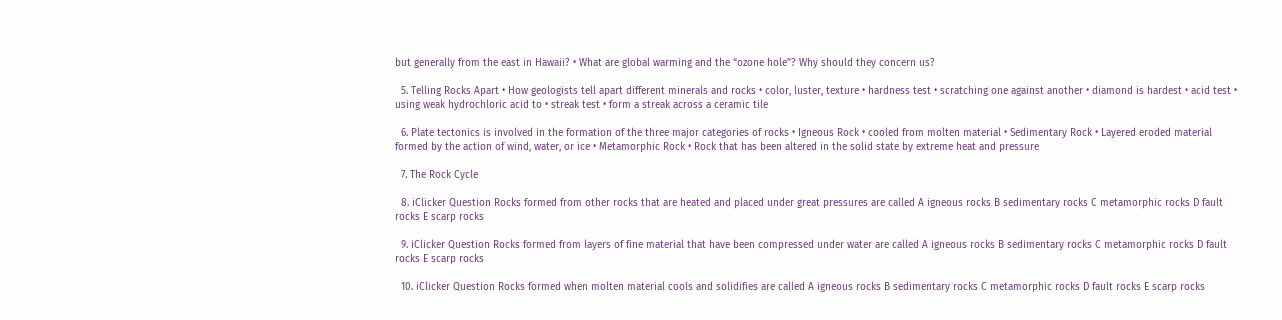but generally from the east in Hawaii? • What are global warming and the “ozone hole”? Why should they concern us?

  5. Telling Rocks Apart • How geologists tell apart different minerals and rocks • color, luster, texture • hardness test • scratching one against another • diamond is hardest • acid test • using weak hydrochloric acid to • streak test • form a streak across a ceramic tile

  6. Plate tectonics is involved in the formation of the three major categories of rocks • Igneous Rock • cooled from molten material • Sedimentary Rock • Layered eroded material formed by the action of wind, water, or ice • Metamorphic Rock • Rock that has been altered in the solid state by extreme heat and pressure

  7. The Rock Cycle

  8. iClicker Question Rocks formed from other rocks that are heated and placed under great pressures are called A igneous rocks B sedimentary rocks C metamorphic rocks D fault rocks E scarp rocks

  9. iClicker Question Rocks formed from layers of fine material that have been compressed under water are called A igneous rocks B sedimentary rocks C metamorphic rocks D fault rocks E scarp rocks

  10. iClicker Question Rocks formed when molten material cools and solidifies are called A igneous rocks B sedimentary rocks C metamorphic rocks D fault rocks E scarp rocks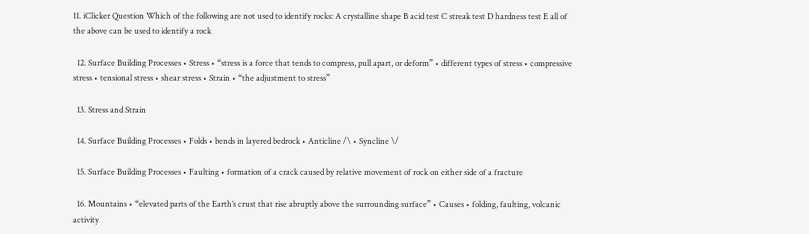11. iClicker Question Which of the following are not used to identify rocks: A crystalline shape B acid test C streak test D hardness test E all of the above can be used to identify a rock

  12. Surface Building Processes • Stress • “stress is a force that tends to compress, pull apart, or deform” • different types of stress • compressive stress • tensional stress • shear stress • Strain • “the adjustment to stress”

  13. Stress and Strain

  14. Surface Building Processes • Folds • bends in layered bedrock • Anticline /\ • Syncline \/

  15. Surface Building Processes • Faulting • formation of a crack caused by relative movement of rock on either side of a fracture

  16. Mountains • “elevated parts of the Earth’s crust that rise abruptly above the surrounding surface” • Causes • folding, faulting, volcanic activity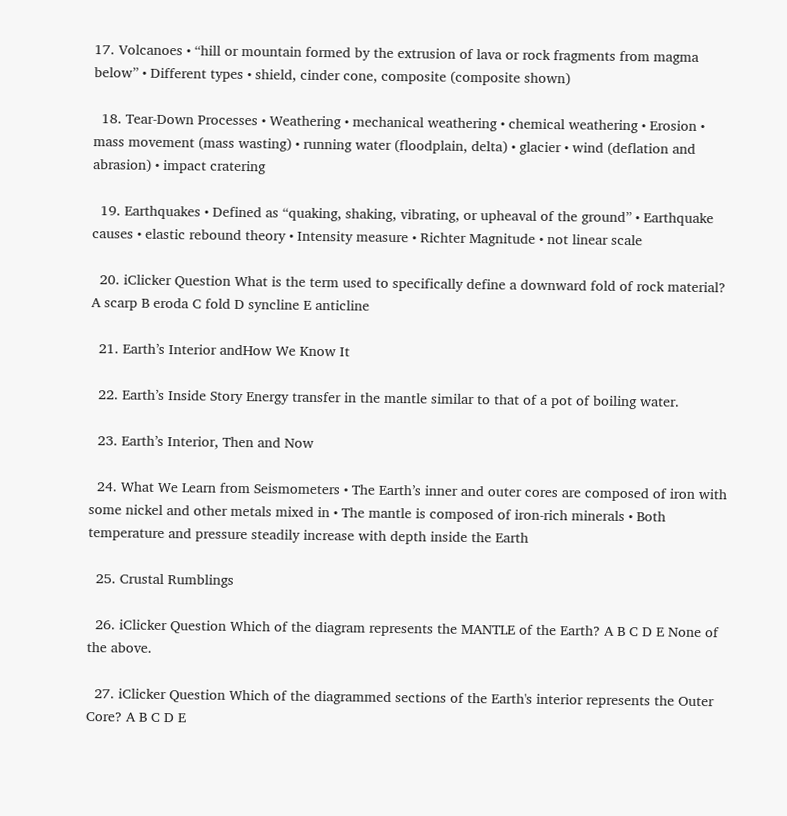17. Volcanoes • “hill or mountain formed by the extrusion of lava or rock fragments from magma below” • Different types • shield, cinder cone, composite (composite shown)

  18. Tear-Down Processes • Weathering • mechanical weathering • chemical weathering • Erosion • mass movement (mass wasting) • running water (floodplain, delta) • glacier • wind (deflation and abrasion) • impact cratering

  19. Earthquakes • Defined as “quaking, shaking, vibrating, or upheaval of the ground” • Earthquake causes • elastic rebound theory • Intensity measure • Richter Magnitude • not linear scale

  20. iClicker Question What is the term used to specifically define a downward fold of rock material? A scarp B eroda C fold D syncline E anticline

  21. Earth’s Interior andHow We Know It

  22. Earth’s Inside Story Energy transfer in the mantle similar to that of a pot of boiling water.

  23. Earth’s Interior, Then and Now

  24. What We Learn from Seismometers • The Earth’s inner and outer cores are composed of iron with some nickel and other metals mixed in • The mantle is composed of iron-rich minerals • Both temperature and pressure steadily increase with depth inside the Earth

  25. Crustal Rumblings

  26. iClicker Question Which of the diagram represents the MANTLE of the Earth? A B C D E None of the above.

  27. iClicker Question Which of the diagrammed sections of the Earth's interior represents the Outer Core? A B C D E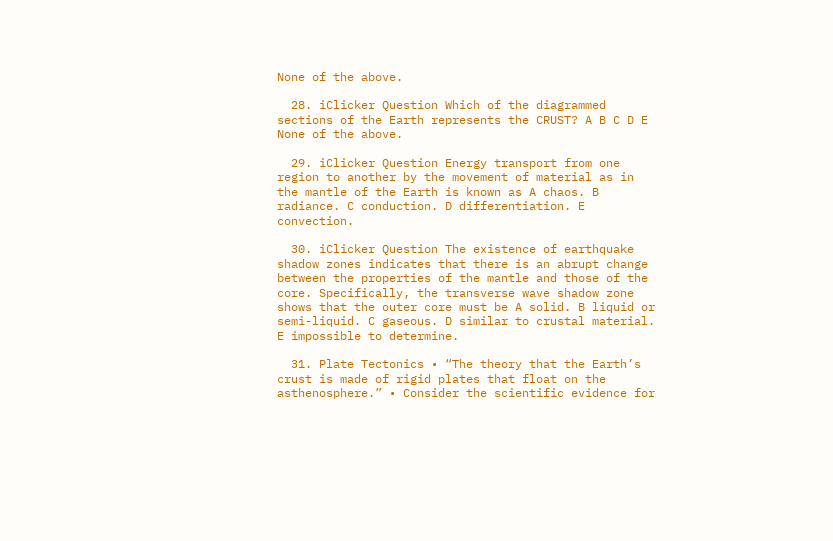None of the above.

  28. iClicker Question Which of the diagrammed sections of the Earth represents the CRUST? A B C D E None of the above.

  29. iClicker Question Energy transport from one region to another by the movement of material as in the mantle of the Earth is known as A chaos. B radiance. C conduction. D differentiation. E convection.

  30. iClicker Question The existence of earthquake shadow zones indicates that there is an abrupt change between the properties of the mantle and those of the core. Specifically, the transverse wave shadow zone shows that the outer core must be A solid. B liquid or semi-liquid. C gaseous. D similar to crustal material. E impossible to determine.

  31. Plate Tectonics • “The theory that the Earth’s crust is made of rigid plates that float on the asthenosphere.” • Consider the scientific evidence for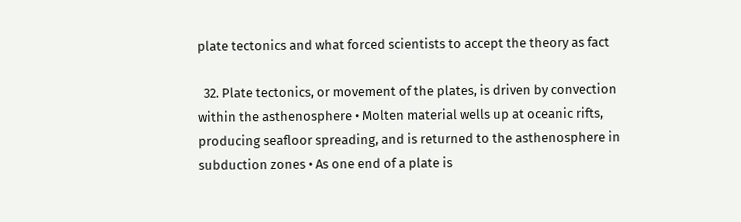plate tectonics and what forced scientists to accept the theory as fact

  32. Plate tectonics, or movement of the plates, is driven by convection within the asthenosphere • Molten material wells up at oceanic rifts, producing seafloor spreading, and is returned to the asthenosphere in subduction zones • As one end of a plate is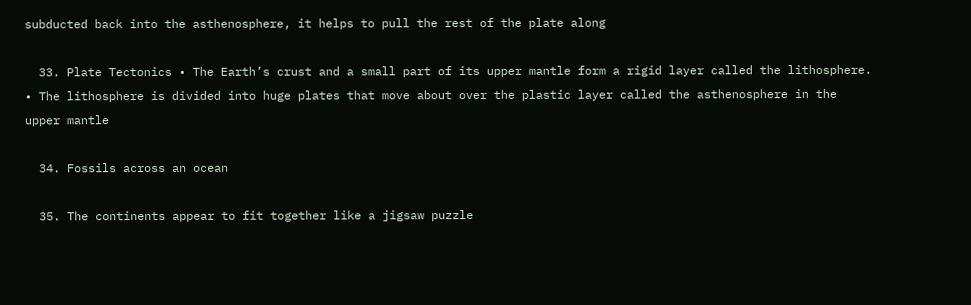subducted back into the asthenosphere, it helps to pull the rest of the plate along

  33. Plate Tectonics • The Earth’s crust and a small part of its upper mantle form a rigid layer called the lithosphere. • The lithosphere is divided into huge plates that move about over the plastic layer called the asthenosphere in the upper mantle

  34. Fossils across an ocean

  35. The continents appear to fit together like a jigsaw puzzle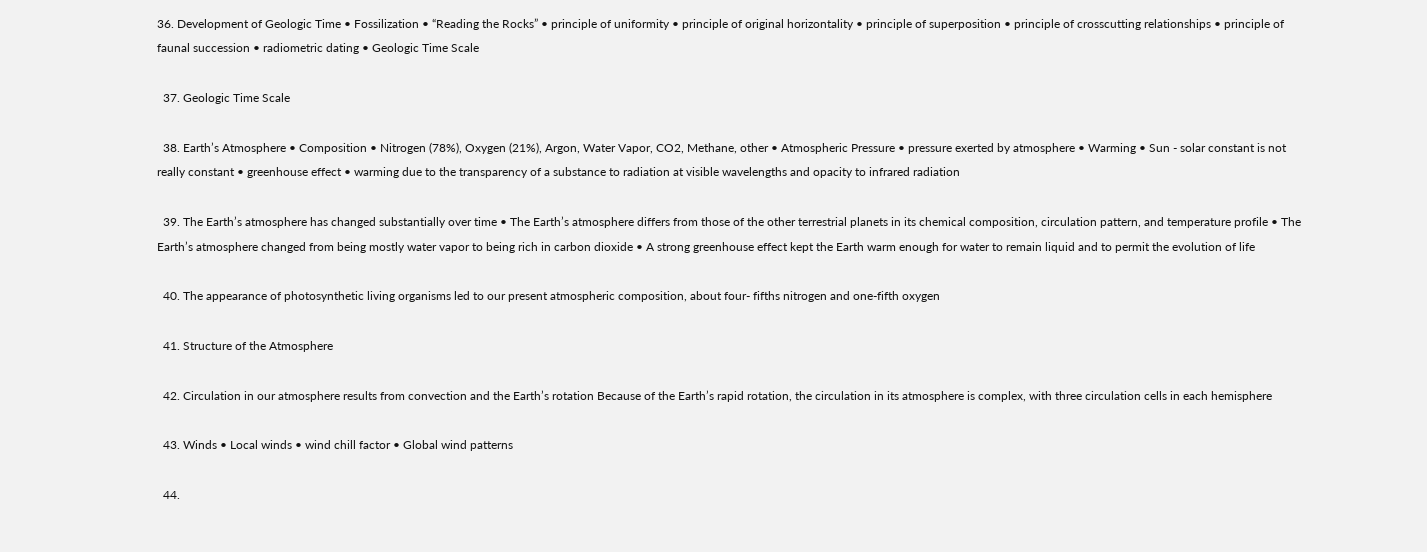36. Development of Geologic Time • Fossilization • “Reading the Rocks” • principle of uniformity • principle of original horizontality • principle of superposition • principle of crosscutting relationships • principle of faunal succession • radiometric dating • Geologic Time Scale

  37. Geologic Time Scale

  38. Earth’s Atmosphere • Composition • Nitrogen (78%), Oxygen (21%), Argon, Water Vapor, CO2, Methane, other • Atmospheric Pressure • pressure exerted by atmosphere • Warming • Sun - solar constant is not really constant • greenhouse effect • warming due to the transparency of a substance to radiation at visible wavelengths and opacity to infrared radiation

  39. The Earth’s atmosphere has changed substantially over time • The Earth’s atmosphere differs from those of the other terrestrial planets in its chemical composition, circulation pattern, and temperature profile • The Earth’s atmosphere changed from being mostly water vapor to being rich in carbon dioxide • A strong greenhouse effect kept the Earth warm enough for water to remain liquid and to permit the evolution of life

  40. The appearance of photosynthetic living organisms led to our present atmospheric composition, about four- fifths nitrogen and one-fifth oxygen

  41. Structure of the Atmosphere

  42. Circulation in our atmosphere results from convection and the Earth’s rotation Because of the Earth’s rapid rotation, the circulation in its atmosphere is complex, with three circulation cells in each hemisphere

  43. Winds • Local winds • wind chill factor • Global wind patterns

  44.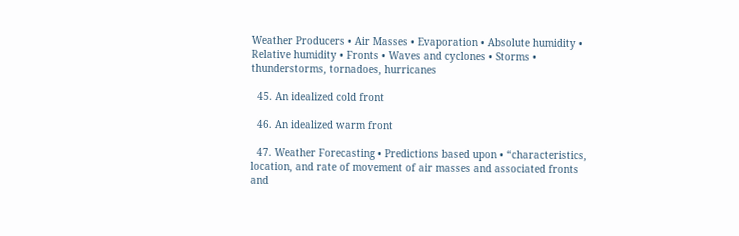Weather Producers • Air Masses • Evaporation • Absolute humidity • Relative humidity • Fronts • Waves and cyclones • Storms • thunderstorms, tornadoes, hurricanes

  45. An idealized cold front

  46. An idealized warm front

  47. Weather Forecasting • Predictions based upon • “characteristics, location, and rate of movement of air masses and associated fronts and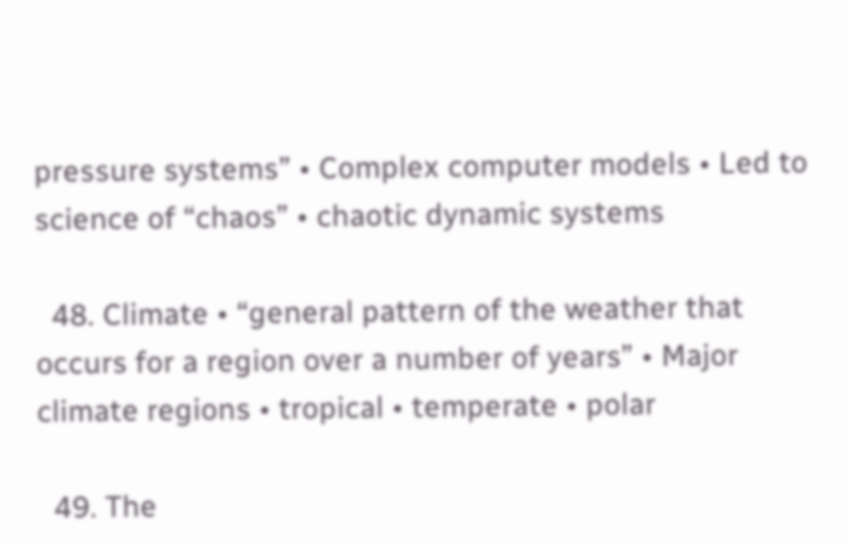pressure systems” • Complex computer models • Led to science of “chaos” • chaotic dynamic systems

  48. Climate • “general pattern of the weather that occurs for a region over a number of years” • Major climate regions • tropical • temperate • polar

  49. The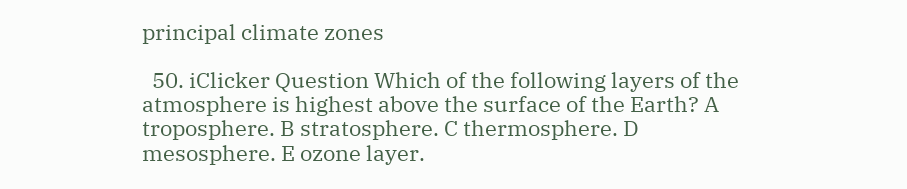principal climate zones

  50. iClicker Question Which of the following layers of the atmosphere is highest above the surface of the Earth? A troposphere. B stratosphere. C thermosphere. D mesosphere. E ozone layer.